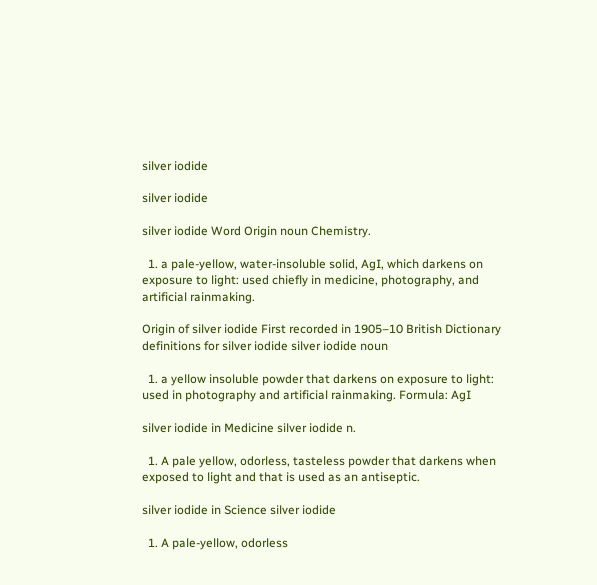silver iodide

silver iodide

silver iodide Word Origin noun Chemistry.

  1. a pale-yellow, water-insoluble solid, AgI, which darkens on exposure to light: used chiefly in medicine, photography, and artificial rainmaking.

Origin of silver iodide First recorded in 1905–10 British Dictionary definitions for silver iodide silver iodide noun

  1. a yellow insoluble powder that darkens on exposure to light: used in photography and artificial rainmaking. Formula: AgI

silver iodide in Medicine silver iodide n.

  1. A pale yellow, odorless, tasteless powder that darkens when exposed to light and that is used as an antiseptic.

silver iodide in Science silver iodide

  1. A pale-yellow, odorless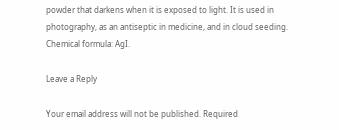powder that darkens when it is exposed to light. It is used in photography, as an antiseptic in medicine, and in cloud seeding. Chemical formula: AgI.

Leave a Reply

Your email address will not be published. Required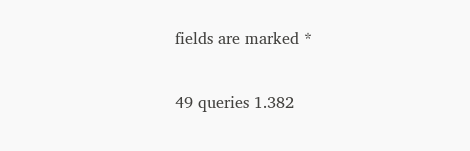fields are marked *

49 queries 1.382